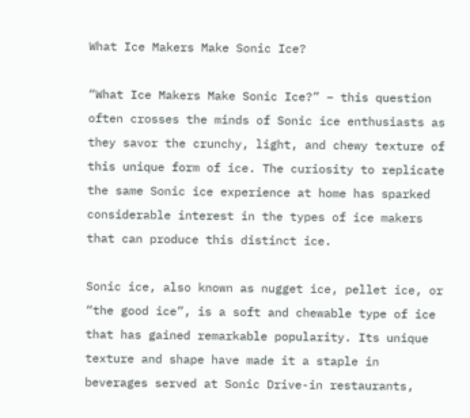What Ice Makers Make Sonic Ice?

“What Ice Makers Make Sonic Ice?” – this question often crosses the minds of Sonic ice enthusiasts as they savor the crunchy, light, and chewy texture of this unique form of ice. The curiosity to replicate the same Sonic ice experience at home has sparked considerable interest in the types of ice makers that can produce this distinct ice.

Sonic ice, also known as nugget ice, pellet ice, or “the good ice”, is a soft and chewable type of ice that has gained remarkable popularity. Its unique texture and shape have made it a staple in beverages served at Sonic Drive-in restaurants,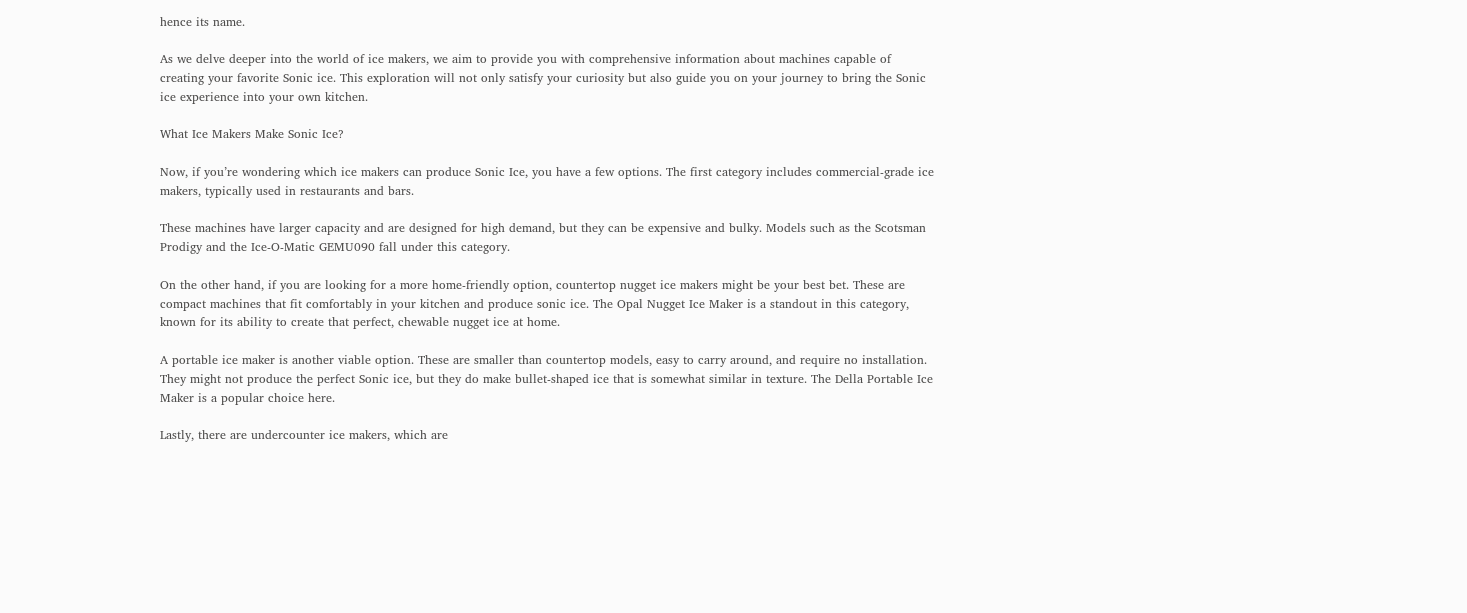hence its name.

As we delve deeper into the world of ice makers, we aim to provide you with comprehensive information about machines capable of creating your favorite Sonic ice. This exploration will not only satisfy your curiosity but also guide you on your journey to bring the Sonic ice experience into your own kitchen.

What Ice Makers Make Sonic Ice?

Now, if you’re wondering which ice makers can produce Sonic Ice, you have a few options. The first category includes commercial-grade ice makers, typically used in restaurants and bars.

These machines have larger capacity and are designed for high demand, but they can be expensive and bulky. Models such as the Scotsman Prodigy and the Ice-O-Matic GEMU090 fall under this category.

On the other hand, if you are looking for a more home-friendly option, countertop nugget ice makers might be your best bet. These are compact machines that fit comfortably in your kitchen and produce sonic ice. The Opal Nugget Ice Maker is a standout in this category, known for its ability to create that perfect, chewable nugget ice at home.

A portable ice maker is another viable option. These are smaller than countertop models, easy to carry around, and require no installation. They might not produce the perfect Sonic ice, but they do make bullet-shaped ice that is somewhat similar in texture. The Della Portable Ice Maker is a popular choice here.

Lastly, there are undercounter ice makers, which are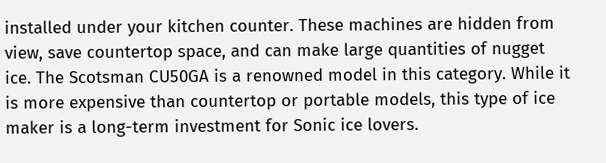installed under your kitchen counter. These machines are hidden from view, save countertop space, and can make large quantities of nugget ice. The Scotsman CU50GA is a renowned model in this category. While it is more expensive than countertop or portable models, this type of ice maker is a long-term investment for Sonic ice lovers.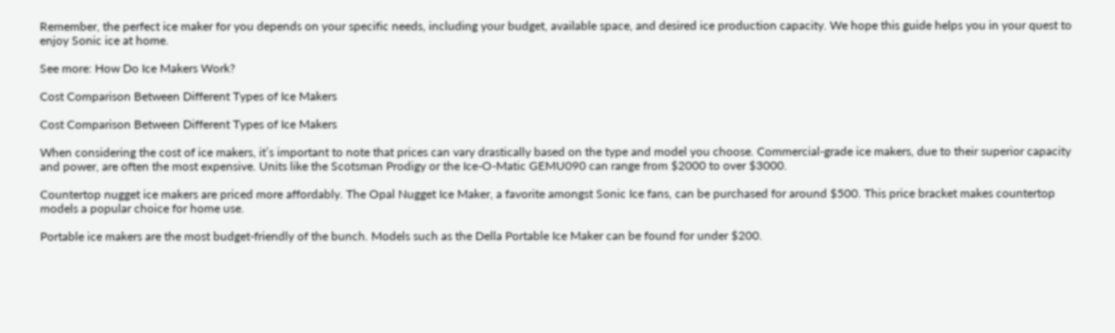Remember, the perfect ice maker for you depends on your specific needs, including your budget, available space, and desired ice production capacity. We hope this guide helps you in your quest to enjoy Sonic ice at home.

See more: How Do Ice Makers Work?

Cost Comparison Between Different Types of Ice Makers

Cost Comparison Between Different Types of Ice Makers

When considering the cost of ice makers, it’s important to note that prices can vary drastically based on the type and model you choose. Commercial-grade ice makers, due to their superior capacity and power, are often the most expensive. Units like the Scotsman Prodigy or the Ice-O-Matic GEMU090 can range from $2000 to over $3000.

Countertop nugget ice makers are priced more affordably. The Opal Nugget Ice Maker, a favorite amongst Sonic Ice fans, can be purchased for around $500. This price bracket makes countertop models a popular choice for home use.

Portable ice makers are the most budget-friendly of the bunch. Models such as the Della Portable Ice Maker can be found for under $200.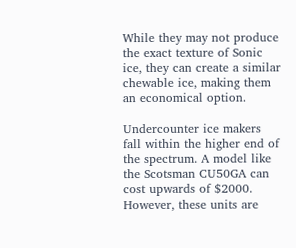While they may not produce the exact texture of Sonic ice, they can create a similar chewable ice, making them an economical option.

Undercounter ice makers fall within the higher end of the spectrum. A model like the Scotsman CU50GA can cost upwards of $2000. However, these units are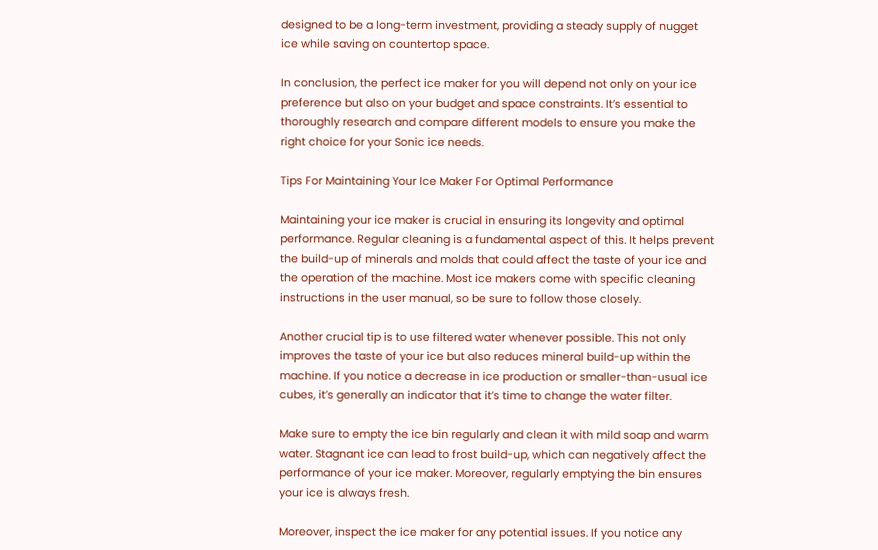designed to be a long-term investment, providing a steady supply of nugget ice while saving on countertop space.

In conclusion, the perfect ice maker for you will depend not only on your ice preference but also on your budget and space constraints. It’s essential to thoroughly research and compare different models to ensure you make the right choice for your Sonic ice needs.

Tips For Maintaining Your Ice Maker For Optimal Performance

Maintaining your ice maker is crucial in ensuring its longevity and optimal performance. Regular cleaning is a fundamental aspect of this. It helps prevent the build-up of minerals and molds that could affect the taste of your ice and the operation of the machine. Most ice makers come with specific cleaning instructions in the user manual, so be sure to follow those closely.

Another crucial tip is to use filtered water whenever possible. This not only improves the taste of your ice but also reduces mineral build-up within the machine. If you notice a decrease in ice production or smaller-than-usual ice cubes, it’s generally an indicator that it’s time to change the water filter.

Make sure to empty the ice bin regularly and clean it with mild soap and warm water. Stagnant ice can lead to frost build-up, which can negatively affect the performance of your ice maker. Moreover, regularly emptying the bin ensures your ice is always fresh.

Moreover, inspect the ice maker for any potential issues. If you notice any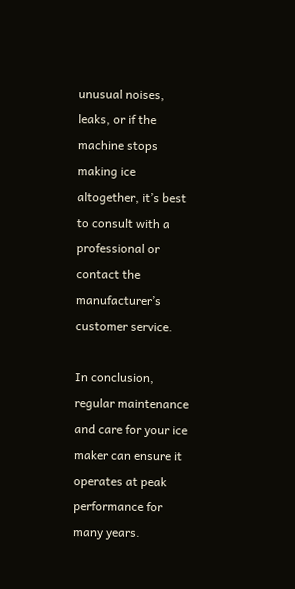unusual noises, leaks, or if the machine stops making ice altogether, it’s best to consult with a professional or contact the manufacturer’s customer service.

In conclusion, regular maintenance and care for your ice maker can ensure it operates at peak performance for many years.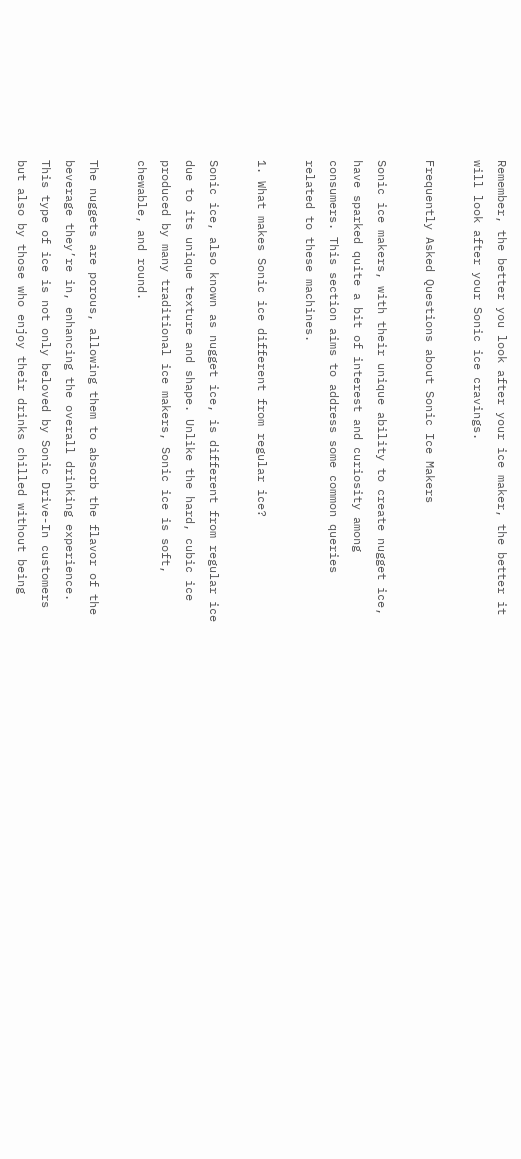Remember, the better you look after your ice maker, the better it will look after your Sonic ice cravings.

Frequently Asked Questions about Sonic Ice Makers

Sonic ice makers, with their unique ability to create nugget ice, have sparked quite a bit of interest and curiosity among consumers. This section aims to address some common queries related to these machines.

1. What makes Sonic ice different from regular ice?

Sonic ice, also known as nugget ice, is different from regular ice due to its unique texture and shape. Unlike the hard, cubic ice produced by many traditional ice makers, Sonic ice is soft, chewable, and round.

The nuggets are porous, allowing them to absorb the flavor of the beverage they’re in, enhancing the overall drinking experience. This type of ice is not only beloved by Sonic Drive-In customers but also by those who enjoy their drinks chilled without being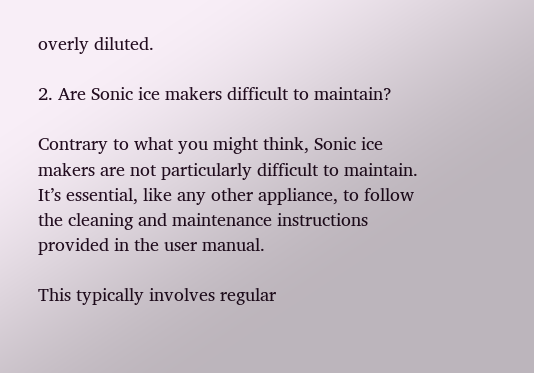overly diluted.

2. Are Sonic ice makers difficult to maintain?

Contrary to what you might think, Sonic ice makers are not particularly difficult to maintain. It’s essential, like any other appliance, to follow the cleaning and maintenance instructions provided in the user manual.

This typically involves regular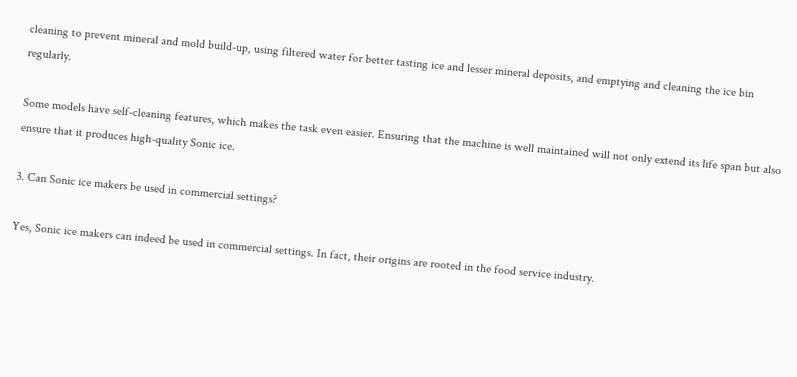cleaning to prevent mineral and mold build-up, using filtered water for better tasting ice and lesser mineral deposits, and emptying and cleaning the ice bin regularly.

Some models have self-cleaning features, which makes the task even easier. Ensuring that the machine is well maintained will not only extend its life span but also ensure that it produces high-quality Sonic ice.

3. Can Sonic ice makers be used in commercial settings?

Yes, Sonic ice makers can indeed be used in commercial settings. In fact, their origins are rooted in the food service industry.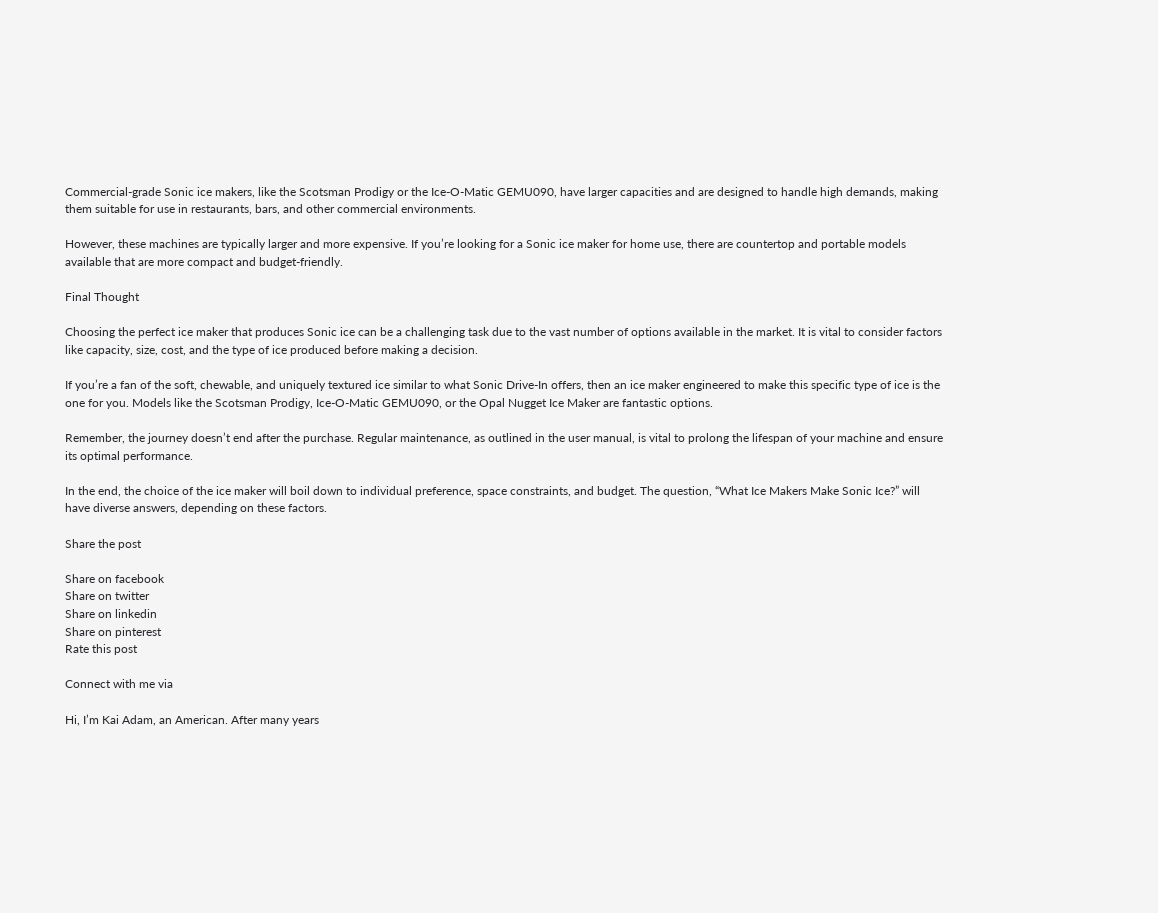Commercial-grade Sonic ice makers, like the Scotsman Prodigy or the Ice-O-Matic GEMU090, have larger capacities and are designed to handle high demands, making them suitable for use in restaurants, bars, and other commercial environments.

However, these machines are typically larger and more expensive. If you’re looking for a Sonic ice maker for home use, there are countertop and portable models available that are more compact and budget-friendly.

Final Thought

Choosing the perfect ice maker that produces Sonic ice can be a challenging task due to the vast number of options available in the market. It is vital to consider factors like capacity, size, cost, and the type of ice produced before making a decision.

If you’re a fan of the soft, chewable, and uniquely textured ice similar to what Sonic Drive-In offers, then an ice maker engineered to make this specific type of ice is the one for you. Models like the Scotsman Prodigy, Ice-O-Matic GEMU090, or the Opal Nugget Ice Maker are fantastic options.

Remember, the journey doesn’t end after the purchase. Regular maintenance, as outlined in the user manual, is vital to prolong the lifespan of your machine and ensure its optimal performance.

In the end, the choice of the ice maker will boil down to individual preference, space constraints, and budget. The question, “What Ice Makers Make Sonic Ice?” will have diverse answers, depending on these factors.

Share the post

Share on facebook
Share on twitter
Share on linkedin
Share on pinterest
Rate this post

Connect with me via

Hi, I’m Kai Adam, an American. After many years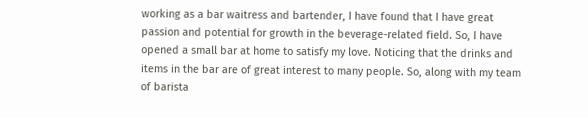working as a bar waitress and bartender, I have found that I have great passion and potential for growth in the beverage-related field. So, I have opened a small bar at home to satisfy my love. Noticing that the drinks and items in the bar are of great interest to many people. So, along with my team of barista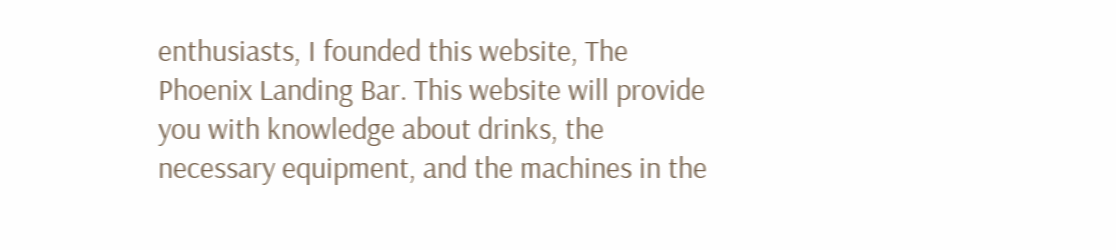enthusiasts, I founded this website, The Phoenix Landing Bar. This website will provide you with knowledge about drinks, the necessary equipment, and the machines in the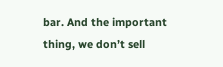bar. And the important thing, we don’t sell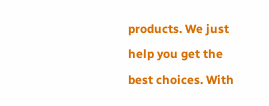products. We just help you get the best choices. With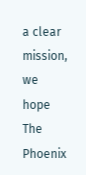a clear mission, we hope The Phoenix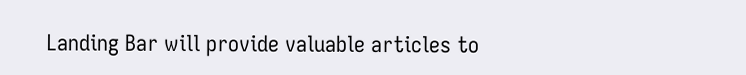Landing Bar will provide valuable articles to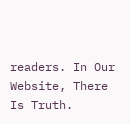readers. In Our Website, There Is Truth.